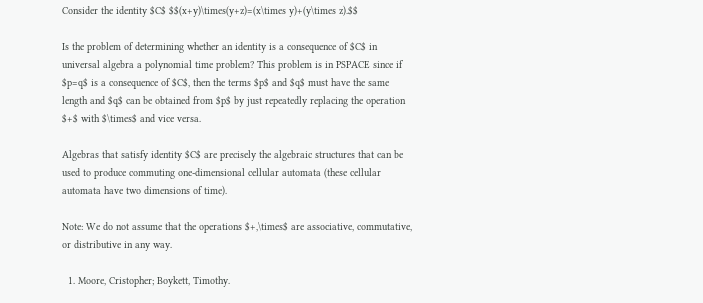Consider the identity $C$ $$(x+y)\times(y+z)=(x\times y)+(y\times z).$$

Is the problem of determining whether an identity is a consequence of $C$ in universal algebra a polynomial time problem? This problem is in PSPACE since if $p=q$ is a consequence of $C$, then the terms $p$ and $q$ must have the same length and $q$ can be obtained from $p$ by just repeatedly replacing the operation $+$ with $\times$ and vice versa.

Algebras that satisfy identity $C$ are precisely the algebraic structures that can be used to produce commuting one-dimensional cellular automata (these cellular automata have two dimensions of time).

Note: We do not assume that the operations $+,\times$ are associative, commutative, or distributive in any way.

  1. Moore, Cristopher; Boykett, Timothy.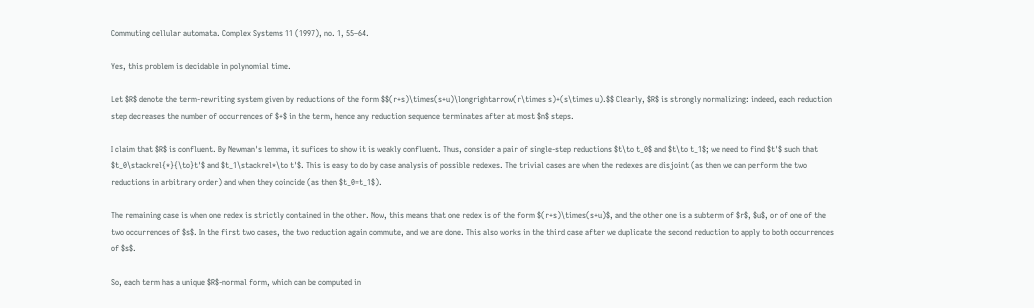Commuting cellular automata. Complex Systems 11 (1997), no. 1, 55–64.

Yes, this problem is decidable in polynomial time.

Let $R$ denote the term-rewriting system given by reductions of the form $$(r+s)\times(s+u)\longrightarrow(r\times s)+(s\times u).$$ Clearly, $R$ is strongly normalizing: indeed, each reduction step decreases the number of occurrences of $+$ in the term, hence any reduction sequence terminates after at most $n$ steps.

I claim that $R$ is confluent. By Newman's lemma, it sufices to show it is weakly confluent. Thus, consider a pair of single-step reductions $t\to t_0$ and $t\to t_1$; we need to find $t'$ such that $t_0\stackrel{*}{\to}t'$ and $t_1\stackrel*\to t'$. This is easy to do by case analysis of possible redexes. The trivial cases are when the redexes are disjoint (as then we can perform the two reductions in arbitrary order) and when they coincide (as then $t_0=t_1$).

The remaining case is when one redex is strictly contained in the other. Now, this means that one redex is of the form $(r+s)\times(s+u)$, and the other one is a subterm of $r$, $u$, or of one of the two occurrences of $s$. In the first two cases, the two reduction again commute, and we are done. This also works in the third case after we duplicate the second reduction to apply to both occurrences of $s$.

So, each term has a unique $R$-normal form, which can be computed in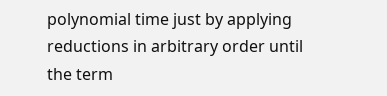polynomial time just by applying reductions in arbitrary order until the term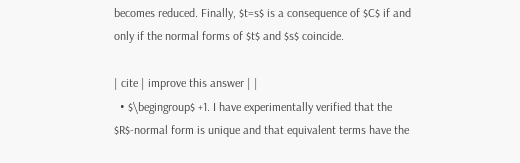becomes reduced. Finally, $t=s$ is a consequence of $C$ if and only if the normal forms of $t$ and $s$ coincide.

| cite | improve this answer | |
  • $\begingroup$ +1. I have experimentally verified that the $R$-normal form is unique and that equivalent terms have the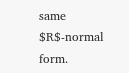same $R$-normal form.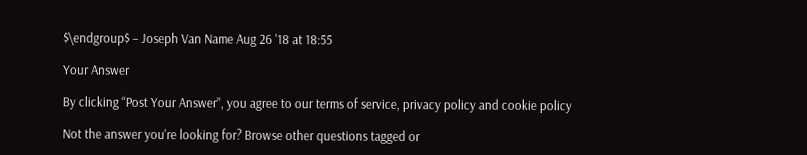$\endgroup$ – Joseph Van Name Aug 26 '18 at 18:55

Your Answer

By clicking “Post Your Answer”, you agree to our terms of service, privacy policy and cookie policy

Not the answer you're looking for? Browse other questions tagged or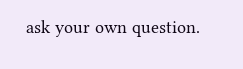ask your own question.